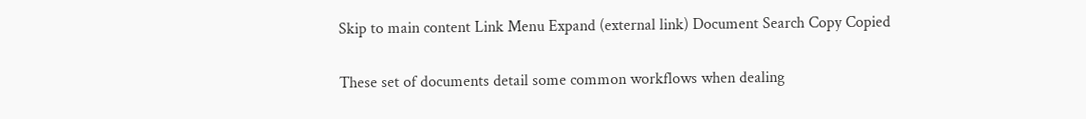Skip to main content Link Menu Expand (external link) Document Search Copy Copied


These set of documents detail some common workflows when dealing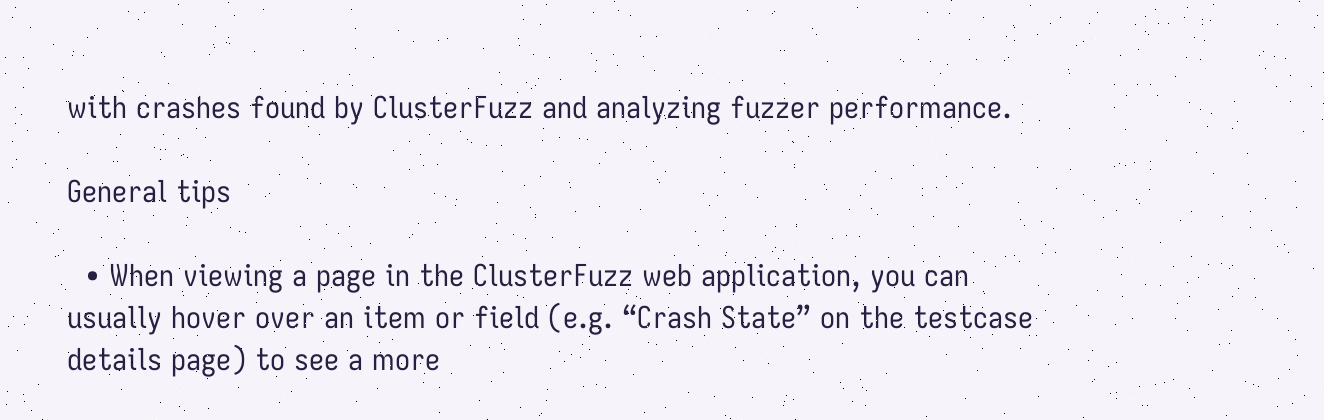with crashes found by ClusterFuzz and analyzing fuzzer performance.

General tips

  • When viewing a page in the ClusterFuzz web application, you can usually hover over an item or field (e.g. “Crash State” on the testcase details page) to see a more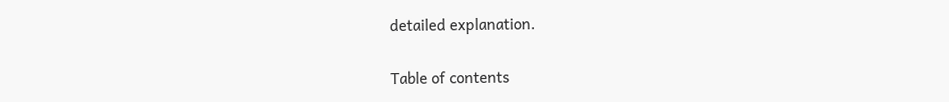detailed explanation.

Table of contents